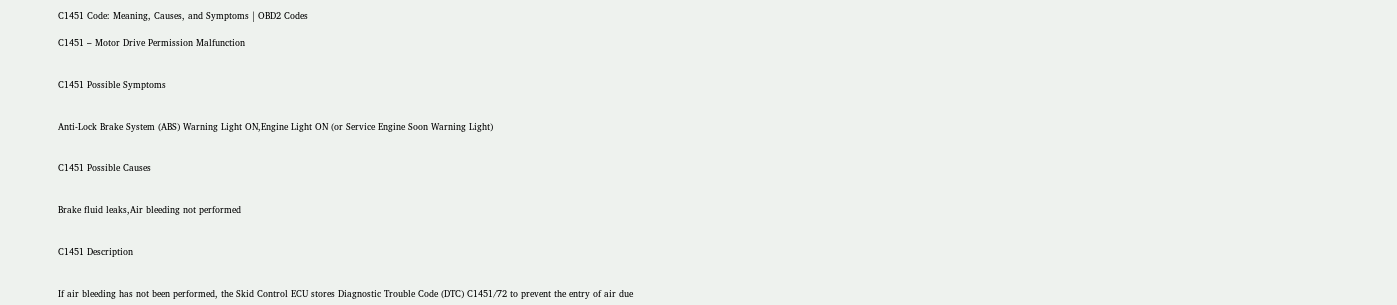C1451 Code: Meaning, Causes, and Symptoms | OBD2 Codes

C1451 – Motor Drive Permission Malfunction


C1451 Possible Symptoms


Anti-Lock Brake System (ABS) Warning Light ON,Engine Light ON (or Service Engine Soon Warning Light)


C1451 Possible Causes


Brake fluid leaks,Air bleeding not performed


C1451 Description


If air bleeding has not been performed, the Skid Control ECU stores Diagnostic Trouble Code (DTC) C1451/72 to prevent the entry of air due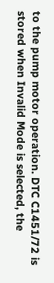to the pump motor operation. DTC C1451/72 is stored when Invalid Mode is selected, the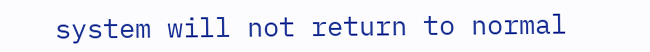system will not return to normal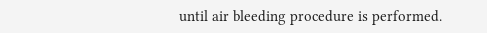until air bleeding procedure is performed.